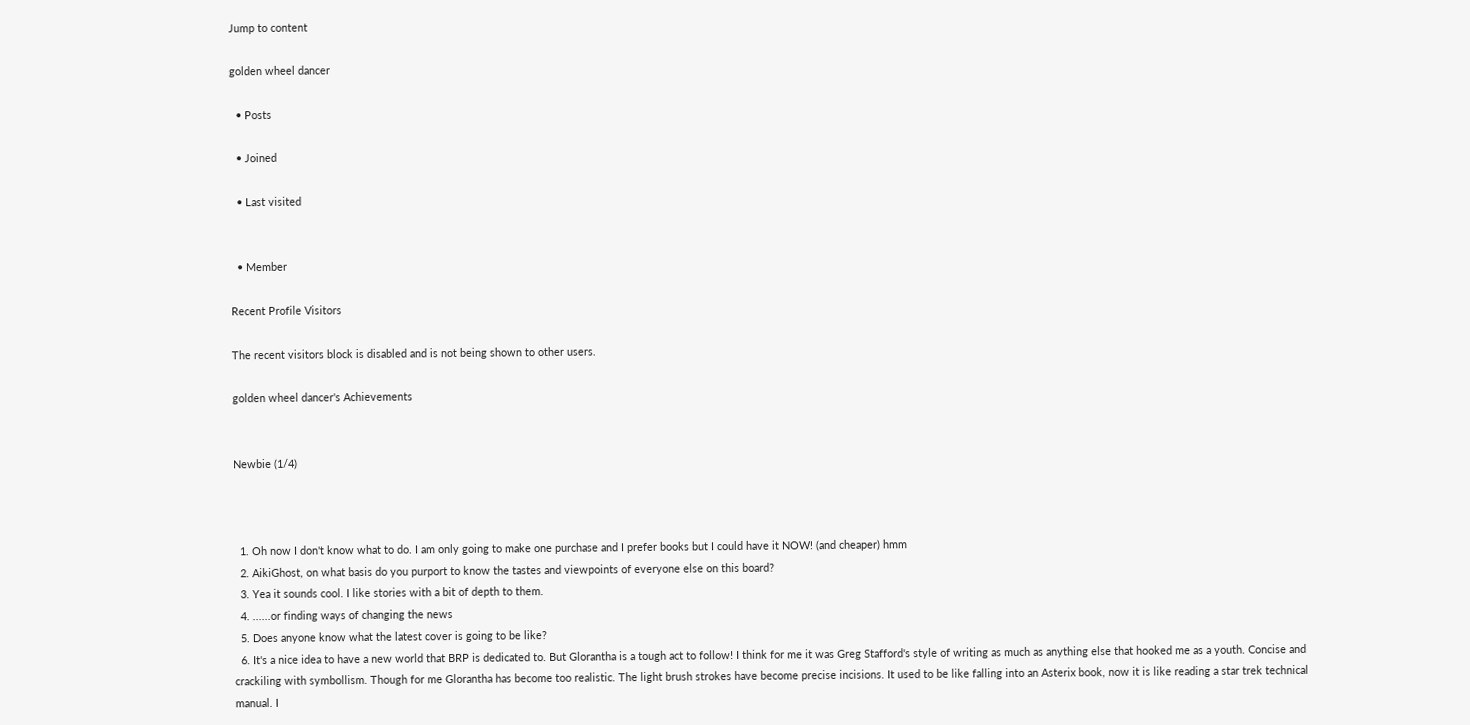Jump to content

golden wheel dancer

  • Posts

  • Joined

  • Last visited


  • Member

Recent Profile Visitors

The recent visitors block is disabled and is not being shown to other users.

golden wheel dancer's Achievements


Newbie (1/4)



  1. Oh now I don't know what to do. I am only going to make one purchase and I prefer books but I could have it NOW! (and cheaper) hmm
  2. AikiGhost, on what basis do you purport to know the tastes and viewpoints of everyone else on this board?
  3. Yea it sounds cool. I like stories with a bit of depth to them.
  4. ......or finding ways of changing the news
  5. Does anyone know what the latest cover is going to be like?
  6. It's a nice idea to have a new world that BRP is dedicated to. But Glorantha is a tough act to follow! I think for me it was Greg Stafford's style of writing as much as anything else that hooked me as a youth. Concise and crackiling with symbollism. Though for me Glorantha has become too realistic. The light brush strokes have become precise incisions. It used to be like falling into an Asterix book, now it is like reading a star trek technical manual. I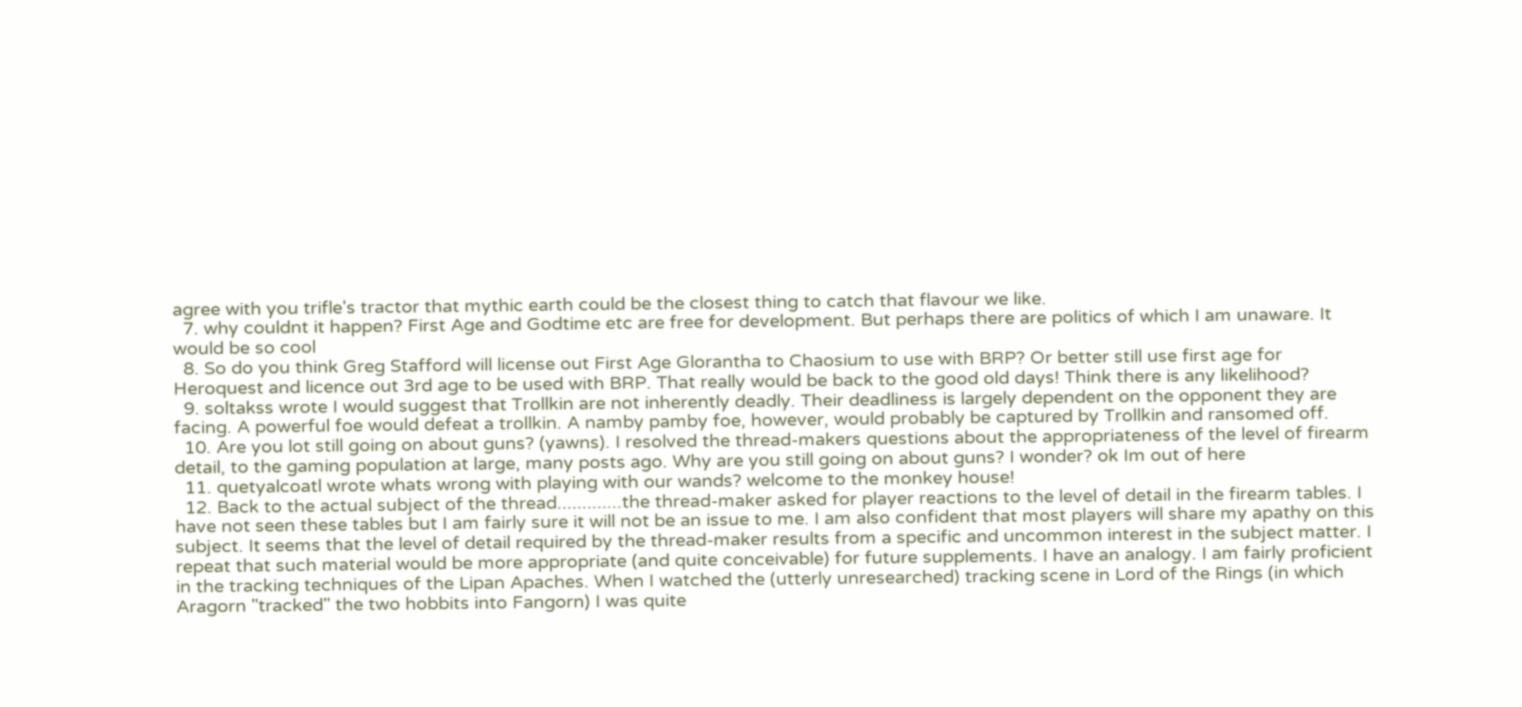agree with you trifle's tractor that mythic earth could be the closest thing to catch that flavour we like.
  7. why couldnt it happen? First Age and Godtime etc are free for development. But perhaps there are politics of which I am unaware. It would be so cool
  8. So do you think Greg Stafford will license out First Age Glorantha to Chaosium to use with BRP? Or better still use first age for Heroquest and licence out 3rd age to be used with BRP. That really would be back to the good old days! Think there is any likelihood?
  9. soltakss wrote I would suggest that Trollkin are not inherently deadly. Their deadliness is largely dependent on the opponent they are facing. A powerful foe would defeat a trollkin. A namby pamby foe, however, would probably be captured by Trollkin and ransomed off.
  10. Are you lot still going on about guns? (yawns). I resolved the thread-makers questions about the appropriateness of the level of firearm detail, to the gaming population at large, many posts ago. Why are you still going on about guns? I wonder? ok Im out of here
  11. quetyalcoatl wrote whats wrong with playing with our wands? welcome to the monkey house!
  12. Back to the actual subject of the thread.............the thread-maker asked for player reactions to the level of detail in the firearm tables. I have not seen these tables but I am fairly sure it will not be an issue to me. I am also confident that most players will share my apathy on this subject. It seems that the level of detail required by the thread-maker results from a specific and uncommon interest in the subject matter. I repeat that such material would be more appropriate (and quite conceivable) for future supplements. I have an analogy. I am fairly proficient in the tracking techniques of the Lipan Apaches. When I watched the (utterly unresearched) tracking scene in Lord of the Rings (in which Aragorn "tracked" the two hobbits into Fangorn) I was quite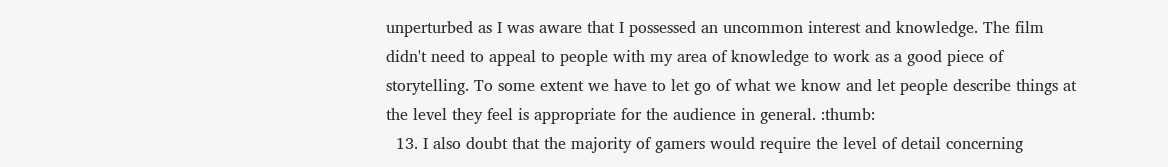unperturbed as I was aware that I possessed an uncommon interest and knowledge. The film didn't need to appeal to people with my area of knowledge to work as a good piece of storytelling. To some extent we have to let go of what we know and let people describe things at the level they feel is appropriate for the audience in general. :thumb:
  13. I also doubt that the majority of gamers would require the level of detail concerning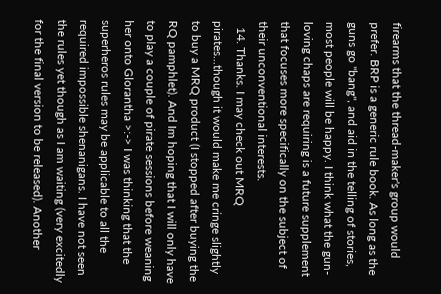firearms that the thread-maker's group would prefer. BRP is a generic rule book. As long as the guns go "bang", and aid in the telling of stories, most people will be happy. I think what the gun-loving chaps are requiring is a future supplement that focuses more specifically on the subject of their unconventional interests.
  14. Thanks. I may check out MRQ pirates...though it would make me cringe slightly to buy a MRQ product (I stopped after buying the RQ pamphlet). And Im hoping that I will only have to play a couple of pirate sessions before weaning her onto Glorantha >:-> I was thinking that the superheros rules may be applicable to all the required impossible shenanigans. I have not seen the rules yet though as I am waiting (very excitedly for the final version to be released). Another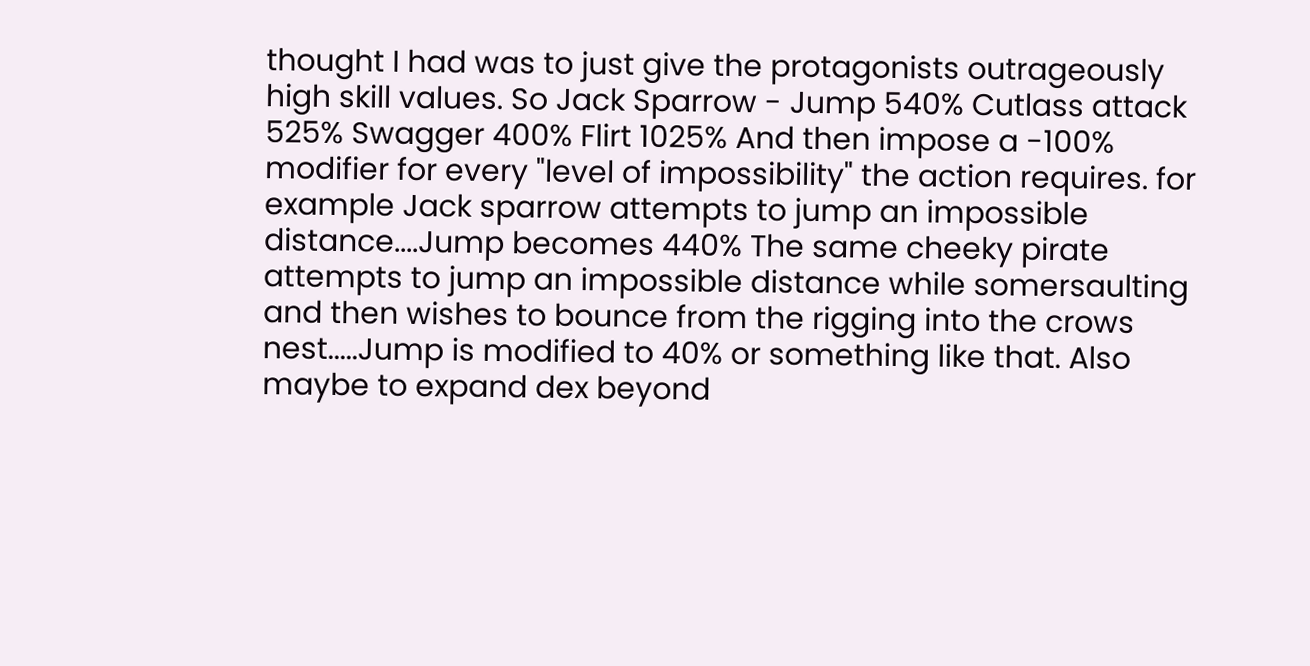thought I had was to just give the protagonists outrageously high skill values. So Jack Sparrow - Jump 540% Cutlass attack 525% Swagger 400% Flirt 1025% And then impose a -100% modifier for every "level of impossibility" the action requires. for example Jack sparrow attempts to jump an impossible distance....Jump becomes 440% The same cheeky pirate attempts to jump an impossible distance while somersaulting and then wishes to bounce from the rigging into the crows nest.....Jump is modified to 40% or something like that. Also maybe to expand dex beyond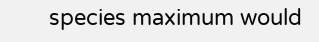species maximum would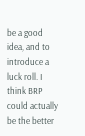be a good idea, and to introduce a luck roll. I think BRP could actually be the better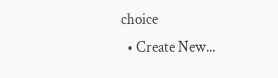choice
  • Create New...